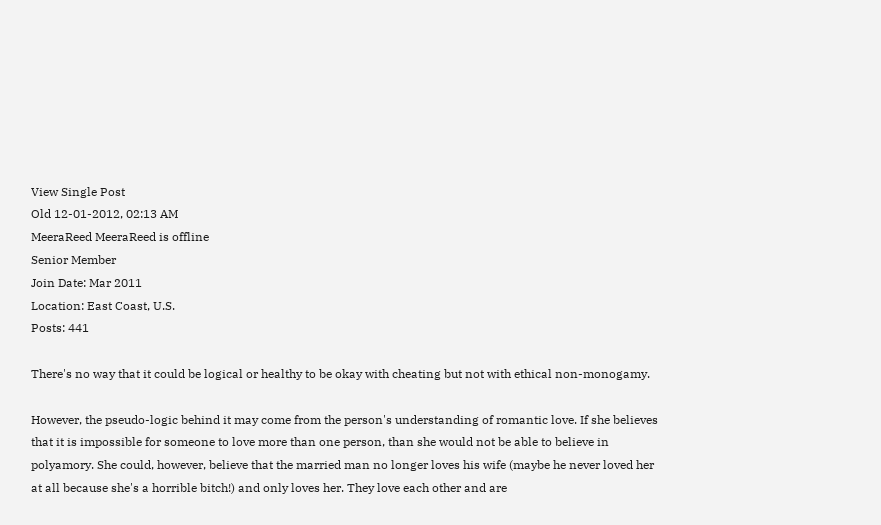View Single Post
Old 12-01-2012, 02:13 AM
MeeraReed MeeraReed is offline
Senior Member
Join Date: Mar 2011
Location: East Coast, U.S.
Posts: 441

There's no way that it could be logical or healthy to be okay with cheating but not with ethical non-monogamy.

However, the pseudo-logic behind it may come from the person's understanding of romantic love. If she believes that it is impossible for someone to love more than one person, than she would not be able to believe in polyamory. She could, however, believe that the married man no longer loves his wife (maybe he never loved her at all because she's a horrible bitch!) and only loves her. They love each other and are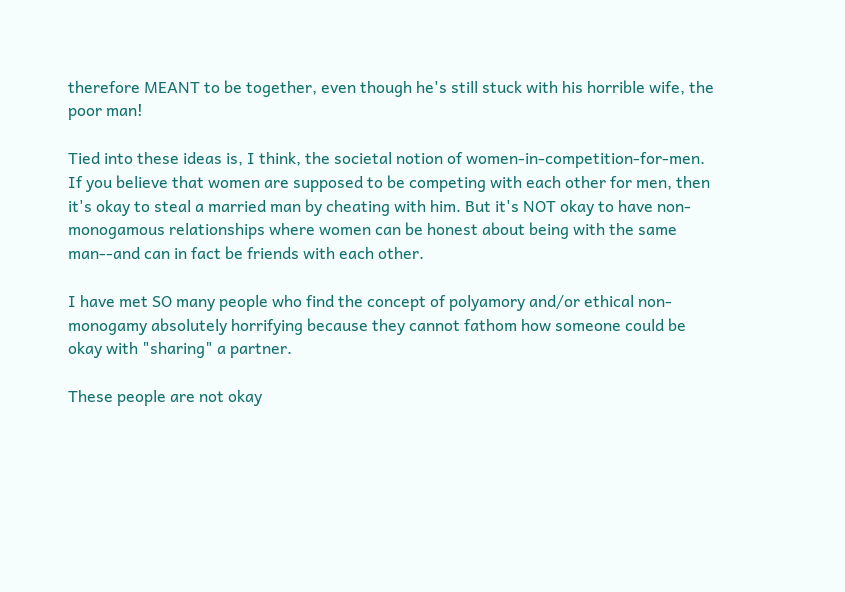therefore MEANT to be together, even though he's still stuck with his horrible wife, the poor man!

Tied into these ideas is, I think, the societal notion of women-in-competition-for-men. If you believe that women are supposed to be competing with each other for men, then it's okay to steal a married man by cheating with him. But it's NOT okay to have non-monogamous relationships where women can be honest about being with the same man--and can in fact be friends with each other.

I have met SO many people who find the concept of polyamory and/or ethical non-monogamy absolutely horrifying because they cannot fathom how someone could be okay with "sharing" a partner.

These people are not okay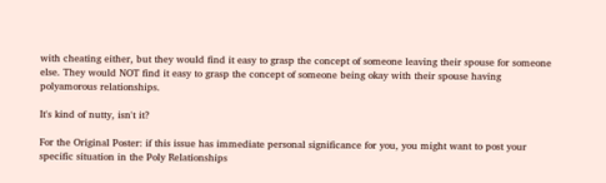with cheating either, but they would find it easy to grasp the concept of someone leaving their spouse for someone else. They would NOT find it easy to grasp the concept of someone being okay with their spouse having polyamorous relationships.

It's kind of nutty, isn't it?

For the Original Poster: if this issue has immediate personal significance for you, you might want to post your specific situation in the Poly Relationships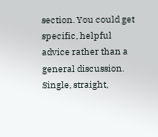section. You could get specific, helpful advice rather than a general discussion.
Single, straight,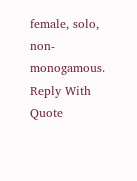female, solo, non-monogamous.
Reply With Quote